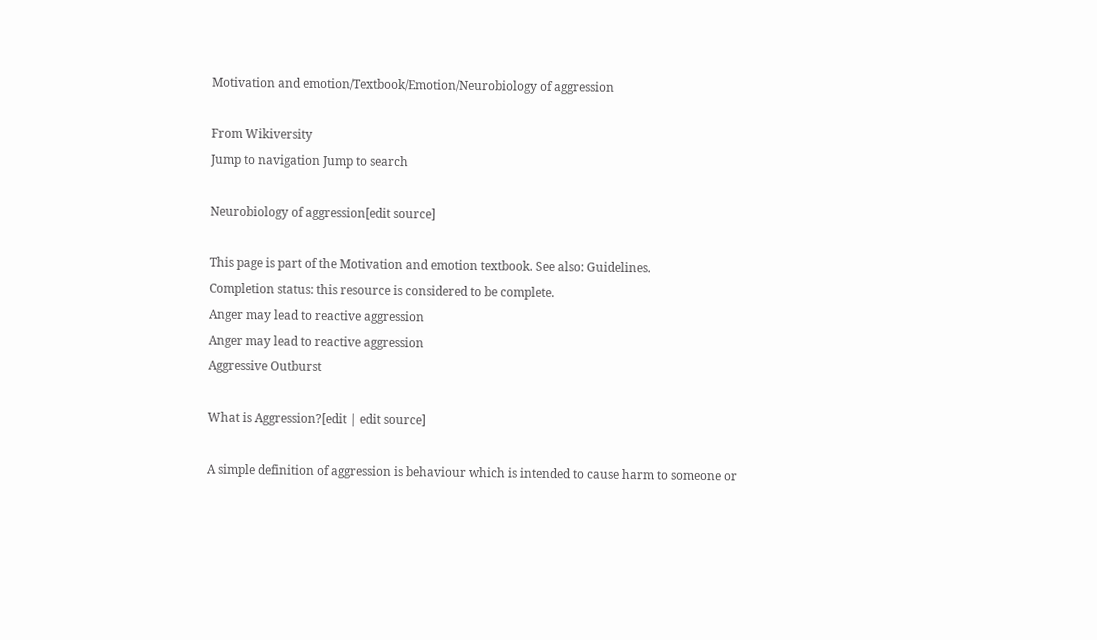Motivation and emotion/Textbook/Emotion/Neurobiology of aggression

From Wikiversity
Jump to navigation Jump to search

Neurobiology of aggression[edit source]

This page is part of the Motivation and emotion textbook. See also: Guidelines.
Completion status: this resource is considered to be complete.
Anger may lead to reactive aggression
Anger may lead to reactive aggression
Aggressive Outburst

What is Aggression?[edit | edit source]

A simple definition of aggression is behaviour which is intended to cause harm to someone or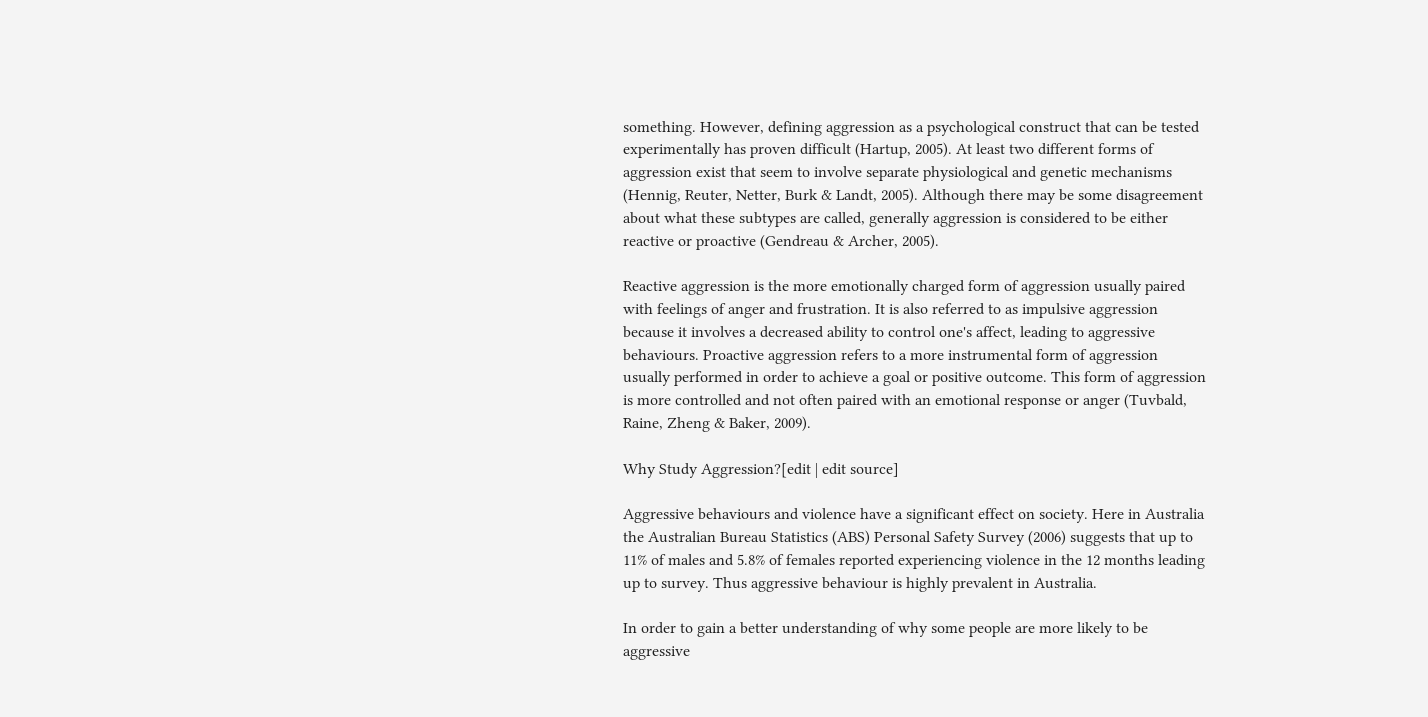something. However, defining aggression as a psychological construct that can be tested experimentally has proven difficult (Hartup, 2005). At least two different forms of aggression exist that seem to involve separate physiological and genetic mechanisms (Hennig, Reuter, Netter, Burk & Landt, 2005). Although there may be some disagreement about what these subtypes are called, generally aggression is considered to be either reactive or proactive (Gendreau & Archer, 2005).

Reactive aggression is the more emotionally charged form of aggression usually paired with feelings of anger and frustration. It is also referred to as impulsive aggression because it involves a decreased ability to control one's affect, leading to aggressive behaviours. Proactive aggression refers to a more instrumental form of aggression usually performed in order to achieve a goal or positive outcome. This form of aggression is more controlled and not often paired with an emotional response or anger (Tuvbald, Raine, Zheng & Baker, 2009).

Why Study Aggression?[edit | edit source]

Aggressive behaviours and violence have a significant effect on society. Here in Australia the Australian Bureau Statistics (ABS) Personal Safety Survey (2006) suggests that up to 11% of males and 5.8% of females reported experiencing violence in the 12 months leading up to survey. Thus aggressive behaviour is highly prevalent in Australia.

In order to gain a better understanding of why some people are more likely to be aggressive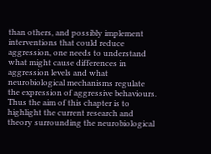than others, and possibly implement interventions that could reduce aggression, one needs to understand what might cause differences in aggression levels and what neurobiological mechanisms regulate the expression of aggressive behaviours. Thus the aim of this chapter is to highlight the current research and theory surrounding the neurobiological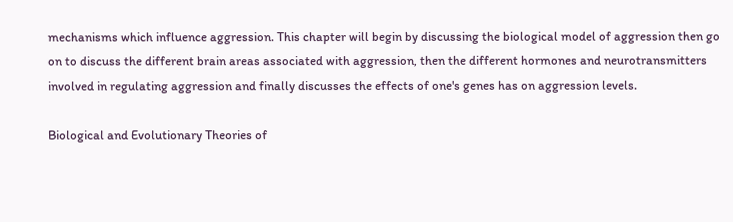mechanisms which influence aggression. This chapter will begin by discussing the biological model of aggression then go on to discuss the different brain areas associated with aggression, then the different hormones and neurotransmitters involved in regulating aggression and finally discusses the effects of one's genes has on aggression levels.

Biological and Evolutionary Theories of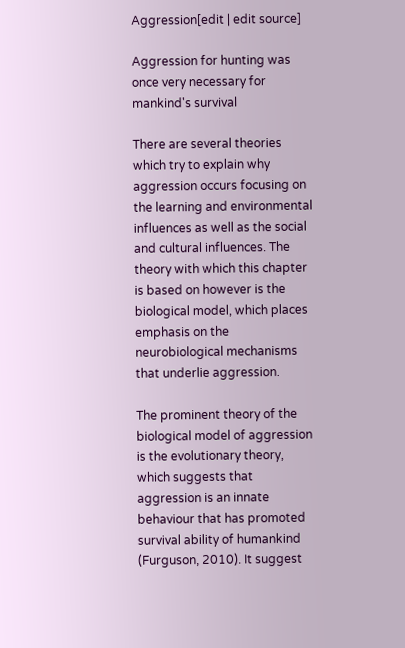Aggression[edit | edit source]

Aggression for hunting was once very necessary for mankind's survival

There are several theories which try to explain why aggression occurs focusing on the learning and environmental influences as well as the social and cultural influences. The theory with which this chapter is based on however is the biological model, which places emphasis on the neurobiological mechanisms that underlie aggression.

The prominent theory of the biological model of aggression is the evolutionary theory, which suggests that aggression is an innate behaviour that has promoted survival ability of humankind (Furguson, 2010). It suggest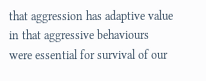that aggression has adaptive value in that aggressive behaviours were essential for survival of our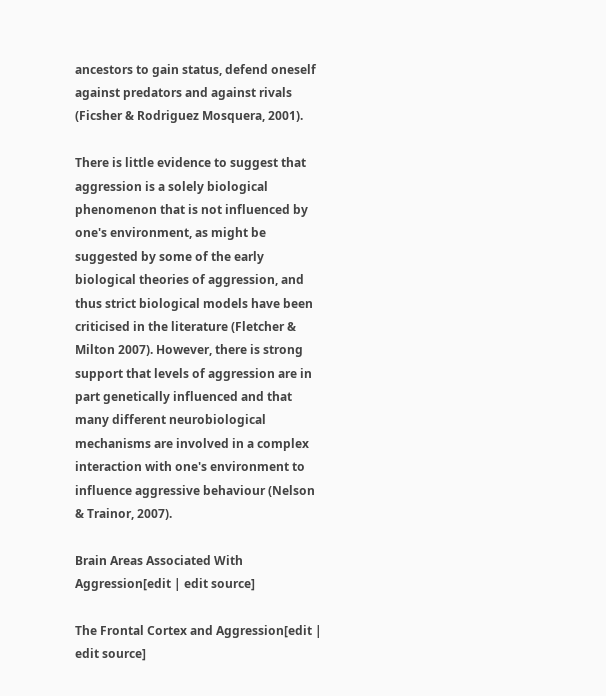ancestors to gain status, defend oneself against predators and against rivals (Ficsher & Rodriguez Mosquera, 2001).

There is little evidence to suggest that aggression is a solely biological phenomenon that is not influenced by one's environment, as might be suggested by some of the early biological theories of aggression, and thus strict biological models have been criticised in the literature (Fletcher & Milton 2007). However, there is strong support that levels of aggression are in part genetically influenced and that many different neurobiological mechanisms are involved in a complex interaction with one's environment to influence aggressive behaviour (Nelson & Trainor, 2007).

Brain Areas Associated With Aggression[edit | edit source]

The Frontal Cortex and Aggression[edit | edit source]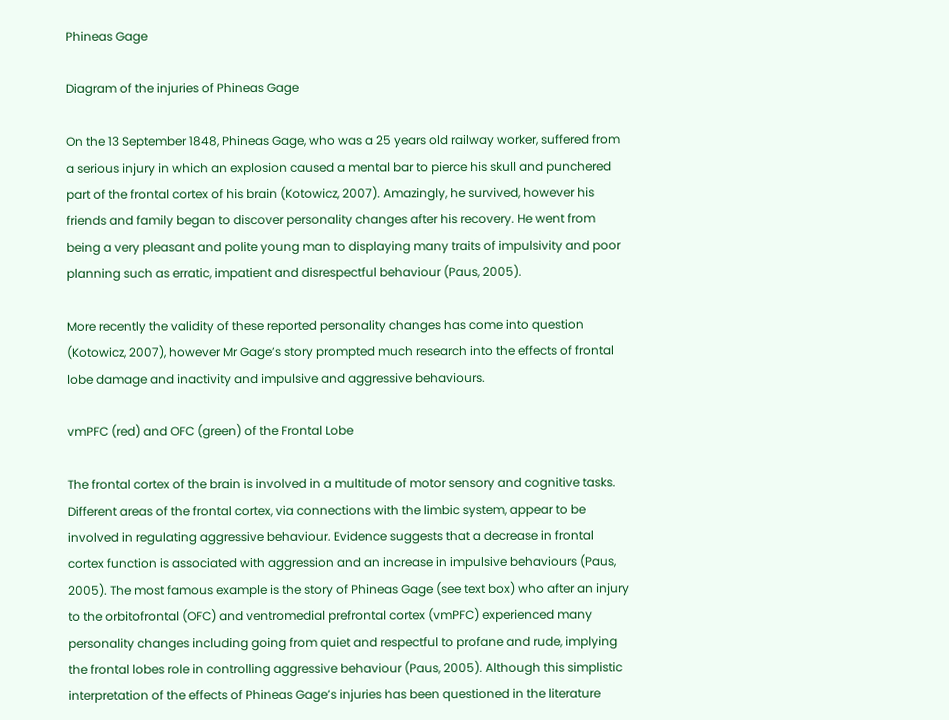Phineas Gage

Diagram of the injuries of Phineas Gage

On the 13 September 1848, Phineas Gage, who was a 25 years old railway worker, suffered from a serious injury in which an explosion caused a mental bar to pierce his skull and punchered part of the frontal cortex of his brain (Kotowicz, 2007). Amazingly, he survived, however his friends and family began to discover personality changes after his recovery. He went from being a very pleasant and polite young man to displaying many traits of impulsivity and poor planning such as erratic, impatient and disrespectful behaviour (Paus, 2005).

More recently the validity of these reported personality changes has come into question (Kotowicz, 2007), however Mr Gage’s story prompted much research into the effects of frontal lobe damage and inactivity and impulsive and aggressive behaviours.

vmPFC (red) and OFC (green) of the Frontal Lobe

The frontal cortex of the brain is involved in a multitude of motor sensory and cognitive tasks. Different areas of the frontal cortex, via connections with the limbic system, appear to be involved in regulating aggressive behaviour. Evidence suggests that a decrease in frontal cortex function is associated with aggression and an increase in impulsive behaviours (Paus, 2005). The most famous example is the story of Phineas Gage (see text box) who after an injury to the orbitofrontal (OFC) and ventromedial prefrontal cortex (vmPFC) experienced many personality changes including going from quiet and respectful to profane and rude, implying the frontal lobes role in controlling aggressive behaviour (Paus, 2005). Although this simplistic interpretation of the effects of Phineas Gage’s injuries has been questioned in the literature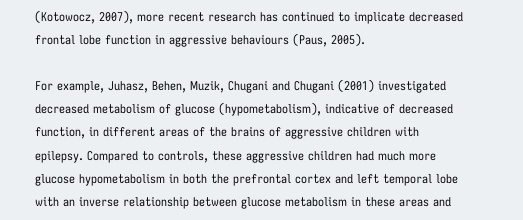(Kotowocz, 2007), more recent research has continued to implicate decreased frontal lobe function in aggressive behaviours (Paus, 2005).

For example, Juhasz, Behen, Muzik, Chugani and Chugani (2001) investigated decreased metabolism of glucose (hypometabolism), indicative of decreased function, in different areas of the brains of aggressive children with epilepsy. Compared to controls, these aggressive children had much more glucose hypometabolism in both the prefrontal cortex and left temporal lobe with an inverse relationship between glucose metabolism in these areas and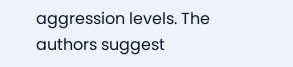aggression levels. The authors suggest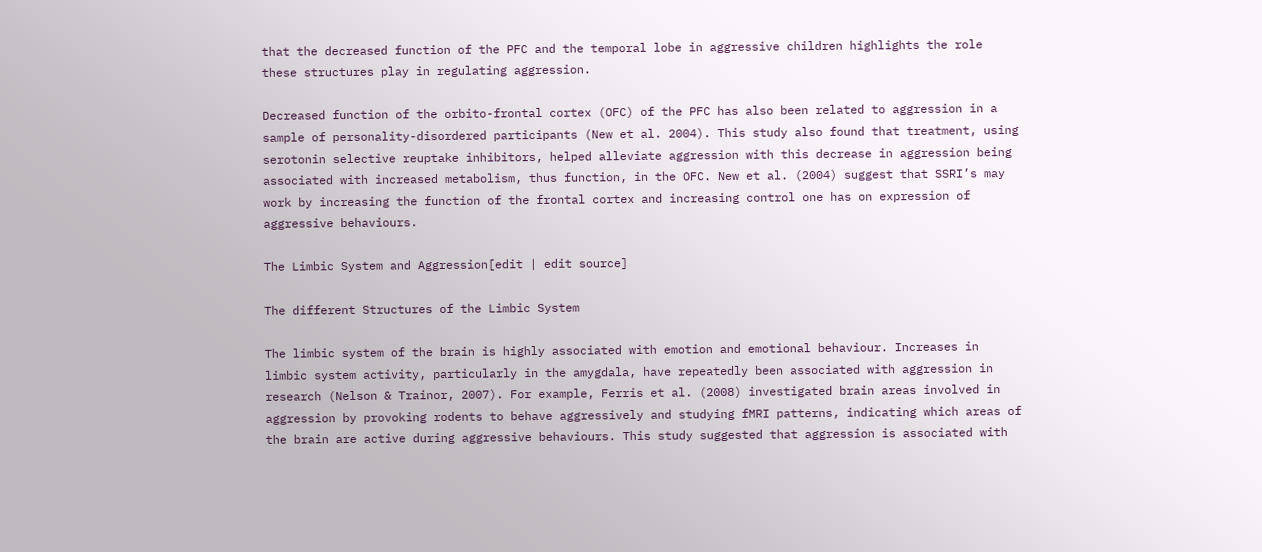that the decreased function of the PFC and the temporal lobe in aggressive children highlights the role these structures play in regulating aggression.

Decreased function of the orbito-frontal cortex (OFC) of the PFC has also been related to aggression in a sample of personality-disordered participants (New et al. 2004). This study also found that treatment, using serotonin selective reuptake inhibitors, helped alleviate aggression with this decrease in aggression being associated with increased metabolism, thus function, in the OFC. New et al. (2004) suggest that SSRI’s may work by increasing the function of the frontal cortex and increasing control one has on expression of aggressive behaviours.

The Limbic System and Aggression[edit | edit source]

The different Structures of the Limbic System

The limbic system of the brain is highly associated with emotion and emotional behaviour. Increases in limbic system activity, particularly in the amygdala, have repeatedly been associated with aggression in research (Nelson & Trainor, 2007). For example, Ferris et al. (2008) investigated brain areas involved in aggression by provoking rodents to behave aggressively and studying fMRI patterns, indicating which areas of the brain are active during aggressive behaviours. This study suggested that aggression is associated with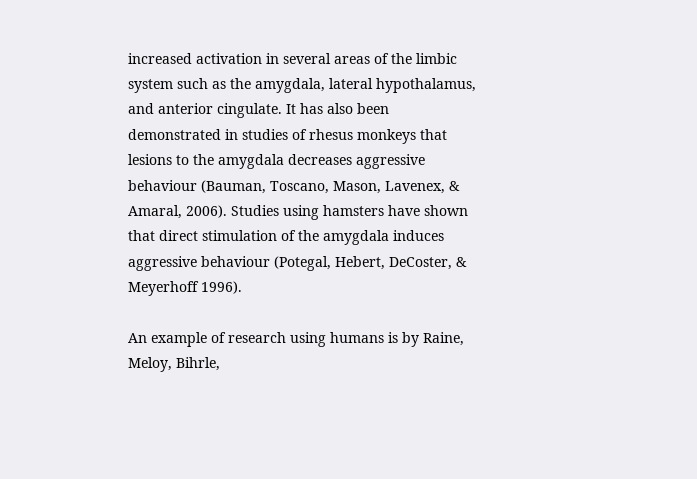increased activation in several areas of the limbic system such as the amygdala, lateral hypothalamus, and anterior cingulate. It has also been demonstrated in studies of rhesus monkeys that lesions to the amygdala decreases aggressive behaviour (Bauman, Toscano, Mason, Lavenex, & Amaral, 2006). Studies using hamsters have shown that direct stimulation of the amygdala induces aggressive behaviour (Potegal, Hebert, DeCoster, & Meyerhoff 1996).

An example of research using humans is by Raine, Meloy, Bihrle,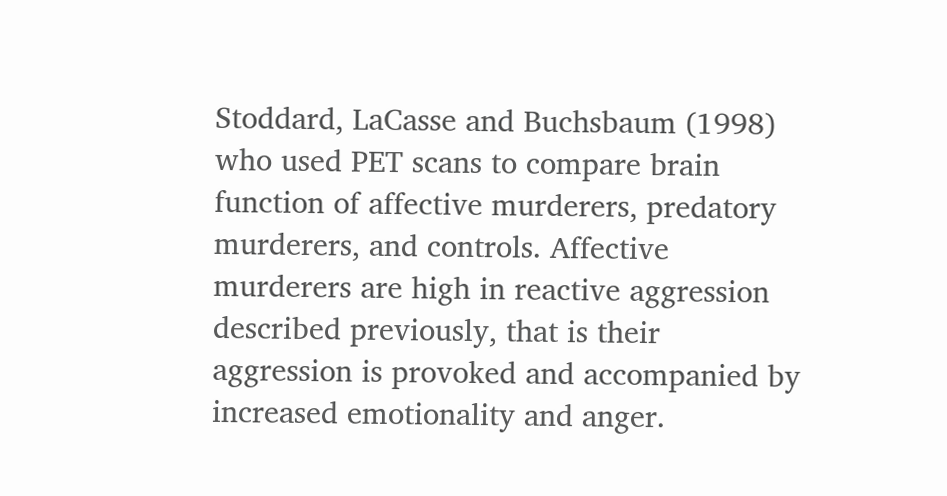Stoddard, LaCasse and Buchsbaum (1998) who used PET scans to compare brain function of affective murderers, predatory murderers, and controls. Affective murderers are high in reactive aggression described previously, that is their aggression is provoked and accompanied by increased emotionality and anger.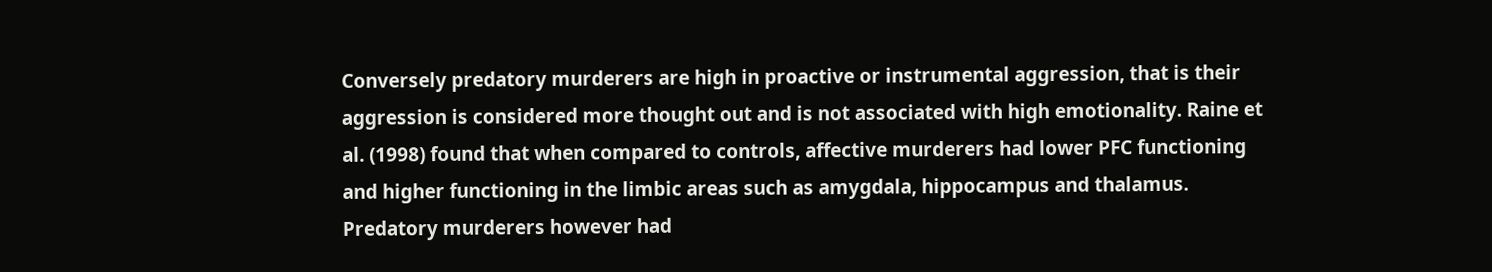Conversely predatory murderers are high in proactive or instrumental aggression, that is their aggression is considered more thought out and is not associated with high emotionality. Raine et al. (1998) found that when compared to controls, affective murderers had lower PFC functioning and higher functioning in the limbic areas such as amygdala, hippocampus and thalamus. Predatory murderers however had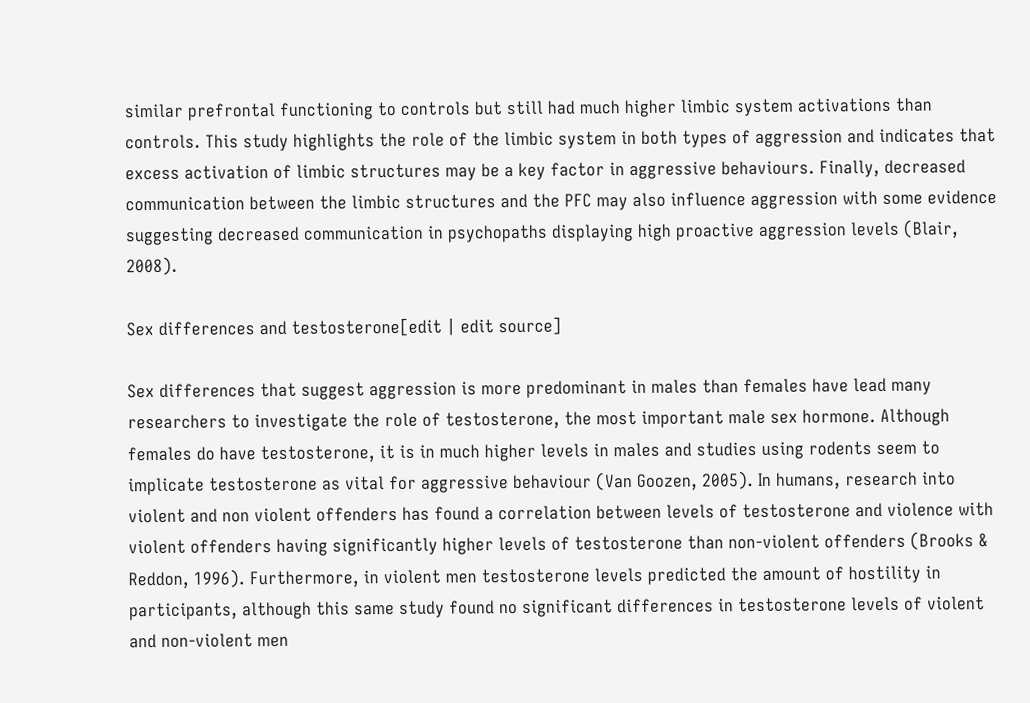similar prefrontal functioning to controls but still had much higher limbic system activations than controls. This study highlights the role of the limbic system in both types of aggression and indicates that excess activation of limbic structures may be a key factor in aggressive behaviours. Finally, decreased communication between the limbic structures and the PFC may also influence aggression with some evidence suggesting decreased communication in psychopaths displaying high proactive aggression levels (Blair, 2008).

Sex differences and testosterone[edit | edit source]

Sex differences that suggest aggression is more predominant in males than females have lead many researchers to investigate the role of testosterone, the most important male sex hormone. Although females do have testosterone, it is in much higher levels in males and studies using rodents seem to implicate testosterone as vital for aggressive behaviour (Van Goozen, 2005). In humans, research into violent and non violent offenders has found a correlation between levels of testosterone and violence with violent offenders having significantly higher levels of testosterone than non-violent offenders (Brooks & Reddon, 1996). Furthermore, in violent men testosterone levels predicted the amount of hostility in participants, although this same study found no significant differences in testosterone levels of violent and non-violent men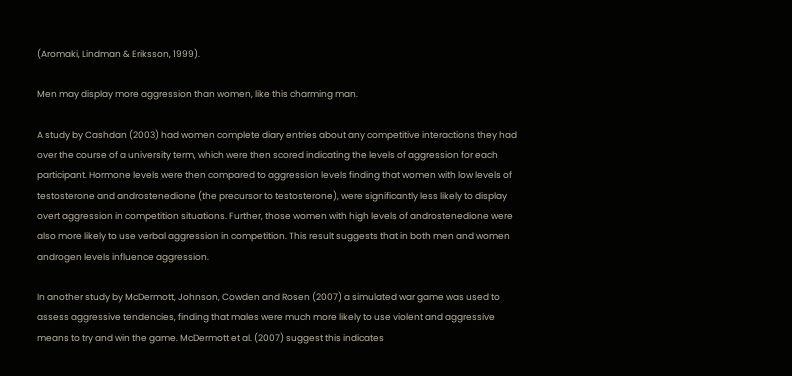(Aromaki, Lindman & Eriksson, 1999).

Men may display more aggression than women, like this charming man.

A study by Cashdan (2003) had women complete diary entries about any competitive interactions they had over the course of a university term, which were then scored indicating the levels of aggression for each participant. Hormone levels were then compared to aggression levels finding that women with low levels of testosterone and androstenedione (the precursor to testosterone), were significantly less likely to display overt aggression in competition situations. Further, those women with high levels of androstenedione were also more likely to use verbal aggression in competition. This result suggests that in both men and women androgen levels influence aggression.

In another study by McDermott, Johnson, Cowden and Rosen (2007) a simulated war game was used to assess aggressive tendencies, finding that males were much more likely to use violent and aggressive means to try and win the game. McDermott et al. (2007) suggest this indicates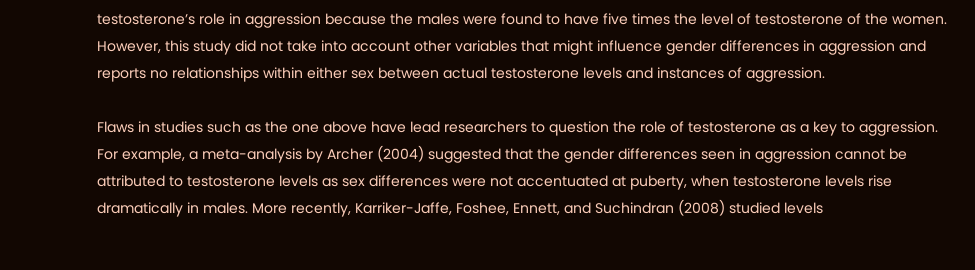testosterone’s role in aggression because the males were found to have five times the level of testosterone of the women. However, this study did not take into account other variables that might influence gender differences in aggression and reports no relationships within either sex between actual testosterone levels and instances of aggression.

Flaws in studies such as the one above have lead researchers to question the role of testosterone as a key to aggression. For example, a meta-analysis by Archer (2004) suggested that the gender differences seen in aggression cannot be attributed to testosterone levels as sex differences were not accentuated at puberty, when testosterone levels rise dramatically in males. More recently, Karriker-Jaffe, Foshee, Ennett, and Suchindran (2008) studied levels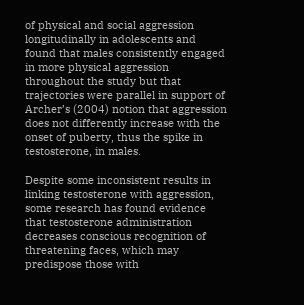of physical and social aggression longitudinally in adolescents and found that males consistently engaged in more physical aggression throughout the study but that trajectories were parallel in support of Archer’s (2004) notion that aggression does not differently increase with the onset of puberty, thus the spike in testosterone, in males.

Despite some inconsistent results in linking testosterone with aggression, some research has found evidence that testosterone administration decreases conscious recognition of threatening faces, which may predispose those with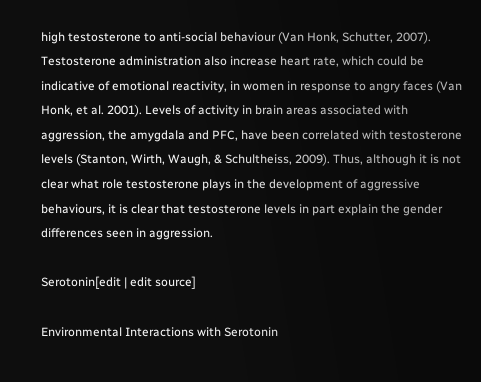high testosterone to anti-social behaviour (Van Honk, Schutter, 2007). Testosterone administration also increase heart rate, which could be indicative of emotional reactivity, in women in response to angry faces (Van Honk, et al. 2001). Levels of activity in brain areas associated with aggression, the amygdala and PFC, have been correlated with testosterone levels (Stanton, Wirth, Waugh, & Schultheiss, 2009). Thus, although it is not clear what role testosterone plays in the development of aggressive behaviours, it is clear that testosterone levels in part explain the gender differences seen in aggression.

Serotonin[edit | edit source]

Environmental Interactions with Serotonin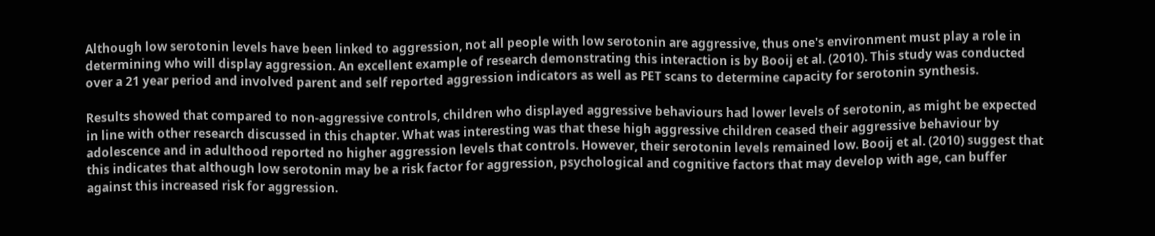Although low serotonin levels have been linked to aggression, not all people with low serotonin are aggressive, thus one's environment must play a role in determining who will display aggression. An excellent example of research demonstrating this interaction is by Booij et al. (2010). This study was conducted over a 21 year period and involved parent and self reported aggression indicators as well as PET scans to determine capacity for serotonin synthesis.

Results showed that compared to non-aggressive controls, children who displayed aggressive behaviours had lower levels of serotonin, as might be expected in line with other research discussed in this chapter. What was interesting was that these high aggressive children ceased their aggressive behaviour by adolescence and in adulthood reported no higher aggression levels that controls. However, their serotonin levels remained low. Booij et al. (2010) suggest that this indicates that although low serotonin may be a risk factor for aggression, psychological and cognitive factors that may develop with age, can buffer against this increased risk for aggression.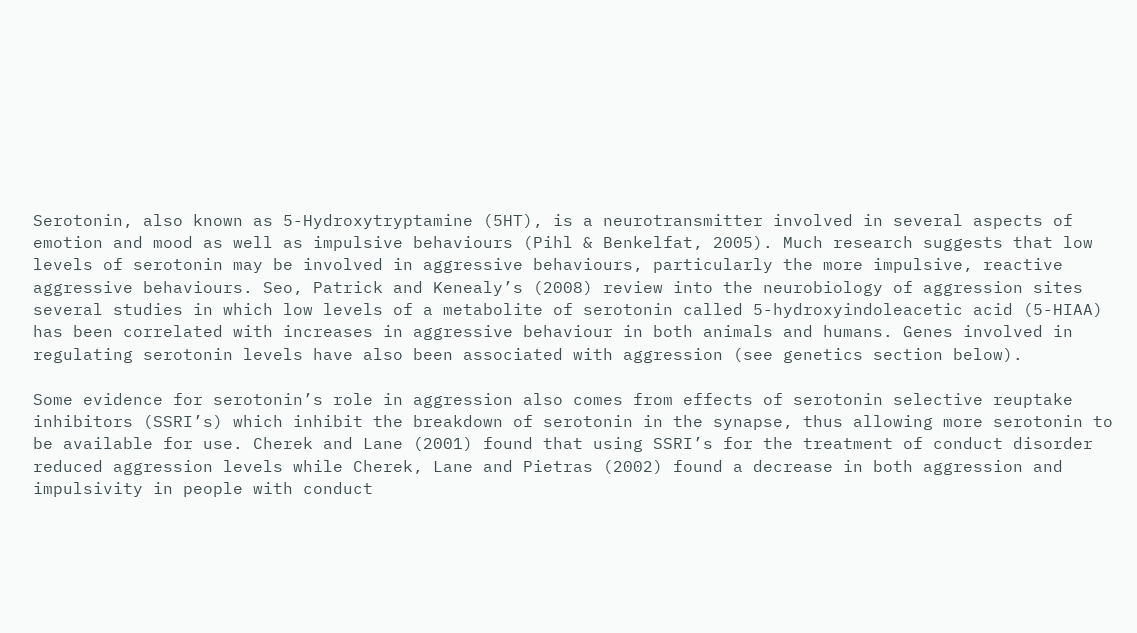Serotonin, also known as 5-Hydroxytryptamine (5HT), is a neurotransmitter involved in several aspects of emotion and mood as well as impulsive behaviours (Pihl & Benkelfat, 2005). Much research suggests that low levels of serotonin may be involved in aggressive behaviours, particularly the more impulsive, reactive aggressive behaviours. Seo, Patrick and Kenealy’s (2008) review into the neurobiology of aggression sites several studies in which low levels of a metabolite of serotonin called 5-hydroxyindoleacetic acid (5-HIAA) has been correlated with increases in aggressive behaviour in both animals and humans. Genes involved in regulating serotonin levels have also been associated with aggression (see genetics section below).

Some evidence for serotonin’s role in aggression also comes from effects of serotonin selective reuptake inhibitors (SSRI’s) which inhibit the breakdown of serotonin in the synapse, thus allowing more serotonin to be available for use. Cherek and Lane (2001) found that using SSRI’s for the treatment of conduct disorder reduced aggression levels while Cherek, Lane and Pietras (2002) found a decrease in both aggression and impulsivity in people with conduct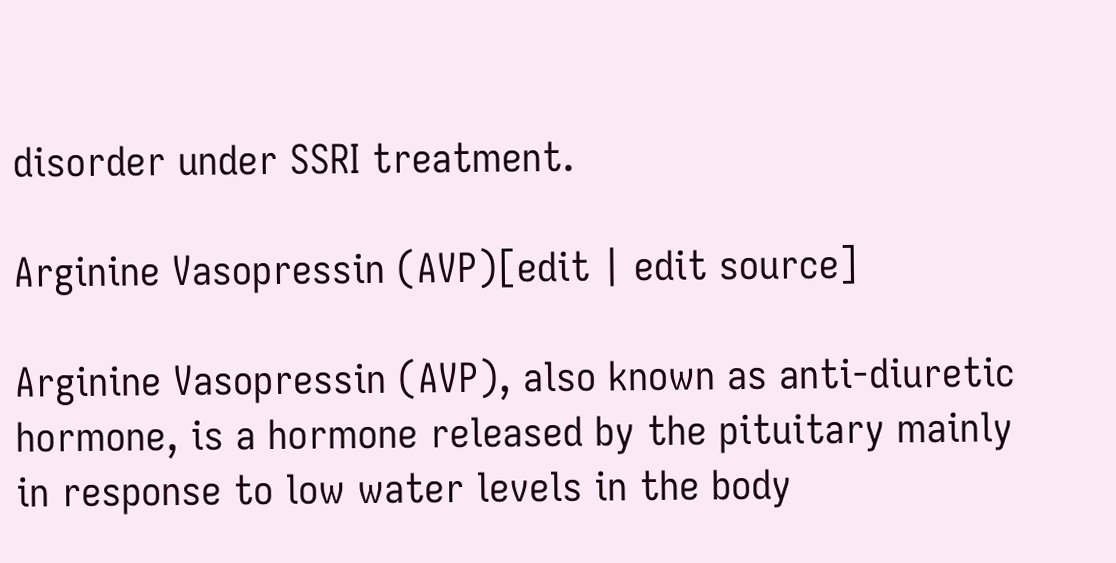disorder under SSRI treatment.

Arginine Vasopressin (AVP)[edit | edit source]

Arginine Vasopressin (AVP), also known as anti-diuretic hormone, is a hormone released by the pituitary mainly in response to low water levels in the body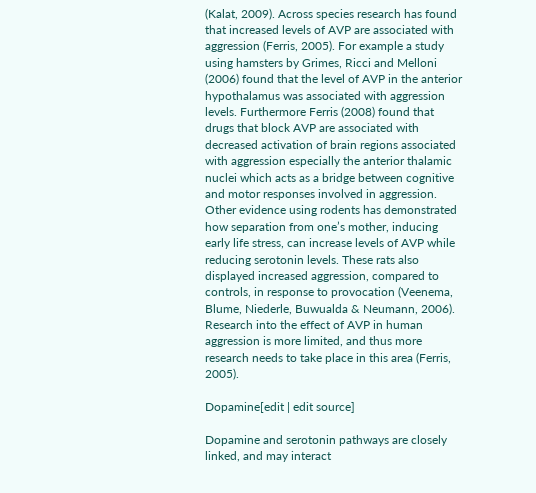(Kalat, 2009). Across species research has found that increased levels of AVP are associated with aggression (Ferris, 2005). For example a study using hamsters by Grimes, Ricci and Melloni (2006) found that the level of AVP in the anterior hypothalamus was associated with aggression levels. Furthermore Ferris (2008) found that drugs that block AVP are associated with decreased activation of brain regions associated with aggression especially the anterior thalamic nuclei which acts as a bridge between cognitive and motor responses involved in aggression. Other evidence using rodents has demonstrated how separation from one’s mother, inducing early life stress, can increase levels of AVP while reducing serotonin levels. These rats also displayed increased aggression, compared to controls, in response to provocation (Veenema, Blume, Niederle, Buwualda & Neumann, 2006). Research into the effect of AVP in human aggression is more limited, and thus more research needs to take place in this area (Ferris, 2005).

Dopamine[edit | edit source]

Dopamine and serotonin pathways are closely linked, and may interact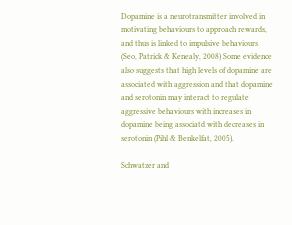Dopamine is a neurotransmitter involved in motivating behaviours to approach rewards, and thus is linked to impulsive behaviours (Seo, Patrick & Kenealy, 2008) Some evidence also suggests that high levels of dopamine are associated with aggression and that dopamine and serotonin may interact to regulate aggressive behaviours with increases in dopamine being associatd with decreases in serotonin (Pihl & Benkelfat, 2005).

Schwatzer and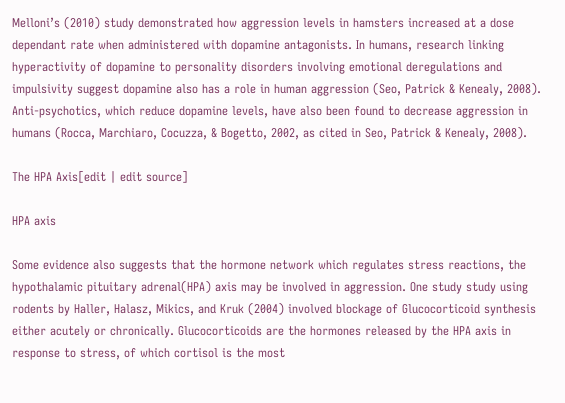Melloni’s (2010) study demonstrated how aggression levels in hamsters increased at a dose dependant rate when administered with dopamine antagonists. In humans, research linking hyperactivity of dopamine to personality disorders involving emotional deregulations and impulsivity suggest dopamine also has a role in human aggression (Seo, Patrick & Kenealy, 2008). Anti-psychotics, which reduce dopamine levels, have also been found to decrease aggression in humans (Rocca, Marchiaro, Cocuzza, & Bogetto, 2002, as cited in Seo, Patrick & Kenealy, 2008).

The HPA Axis[edit | edit source]

HPA axis

Some evidence also suggests that the hormone network which regulates stress reactions, the hypothalamic pituitary adrenal(HPA) axis may be involved in aggression. One study study using rodents by Haller, Halasz, Mikics, and Kruk (2004) involved blockage of Glucocorticoid synthesis either acutely or chronically. Glucocorticoids are the hormones released by the HPA axis in response to stress, of which cortisol is the most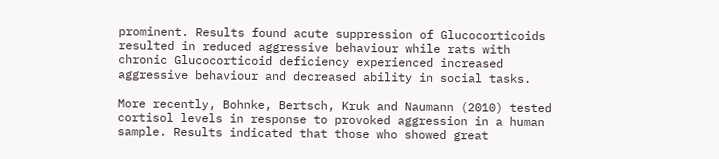prominent. Results found acute suppression of Glucocorticoids resulted in reduced aggressive behaviour while rats with chronic Glucocorticoid deficiency experienced increased aggressive behaviour and decreased ability in social tasks.

More recently, Bohnke, Bertsch, Kruk and Naumann (2010) tested cortisol levels in response to provoked aggression in a human sample. Results indicated that those who showed great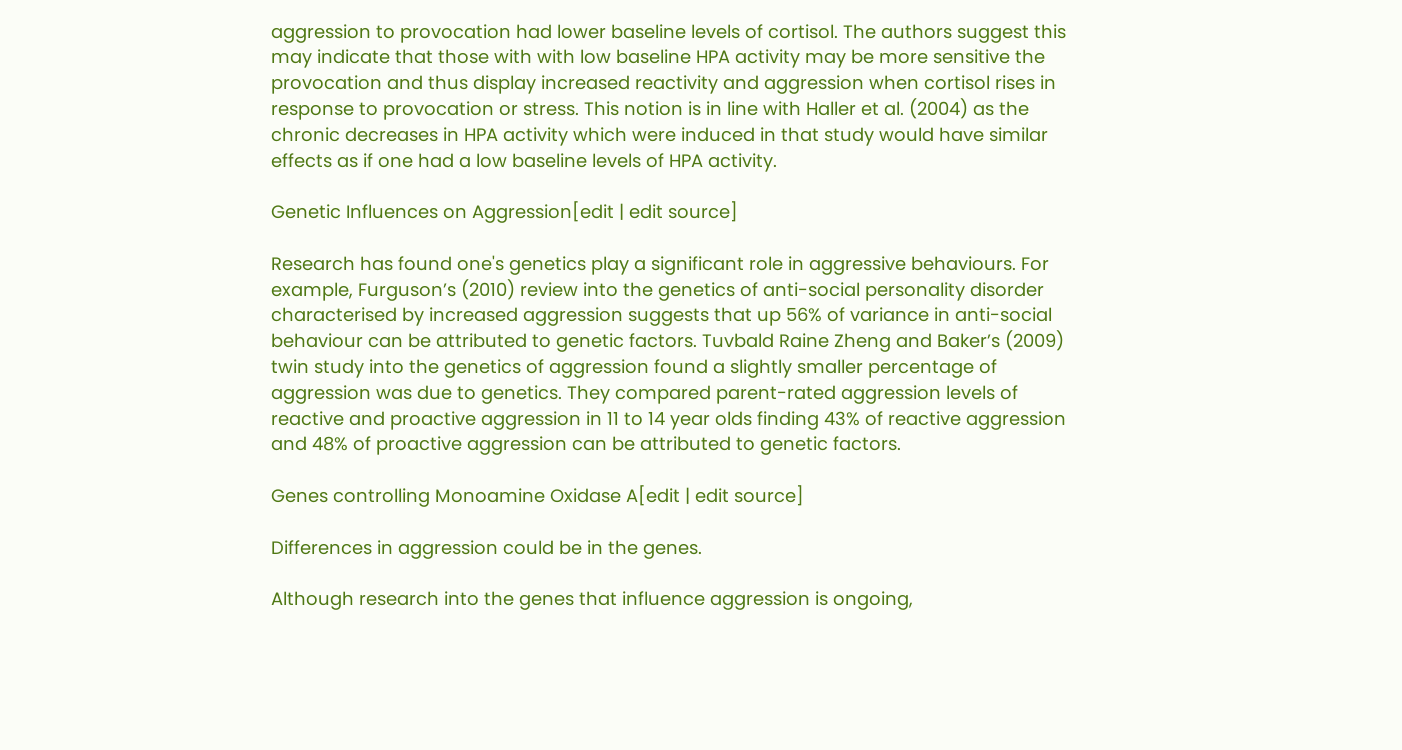aggression to provocation had lower baseline levels of cortisol. The authors suggest this may indicate that those with with low baseline HPA activity may be more sensitive the provocation and thus display increased reactivity and aggression when cortisol rises in response to provocation or stress. This notion is in line with Haller et al. (2004) as the chronic decreases in HPA activity which were induced in that study would have similar effects as if one had a low baseline levels of HPA activity.

Genetic Influences on Aggression[edit | edit source]

Research has found one's genetics play a significant role in aggressive behaviours. For example, Furguson’s (2010) review into the genetics of anti-social personality disorder characterised by increased aggression suggests that up 56% of variance in anti-social behaviour can be attributed to genetic factors. Tuvbald Raine Zheng and Baker’s (2009) twin study into the genetics of aggression found a slightly smaller percentage of aggression was due to genetics. They compared parent-rated aggression levels of reactive and proactive aggression in 11 to 14 year olds finding 43% of reactive aggression and 48% of proactive aggression can be attributed to genetic factors.

Genes controlling Monoamine Oxidase A[edit | edit source]

Differences in aggression could be in the genes.

Although research into the genes that influence aggression is ongoing,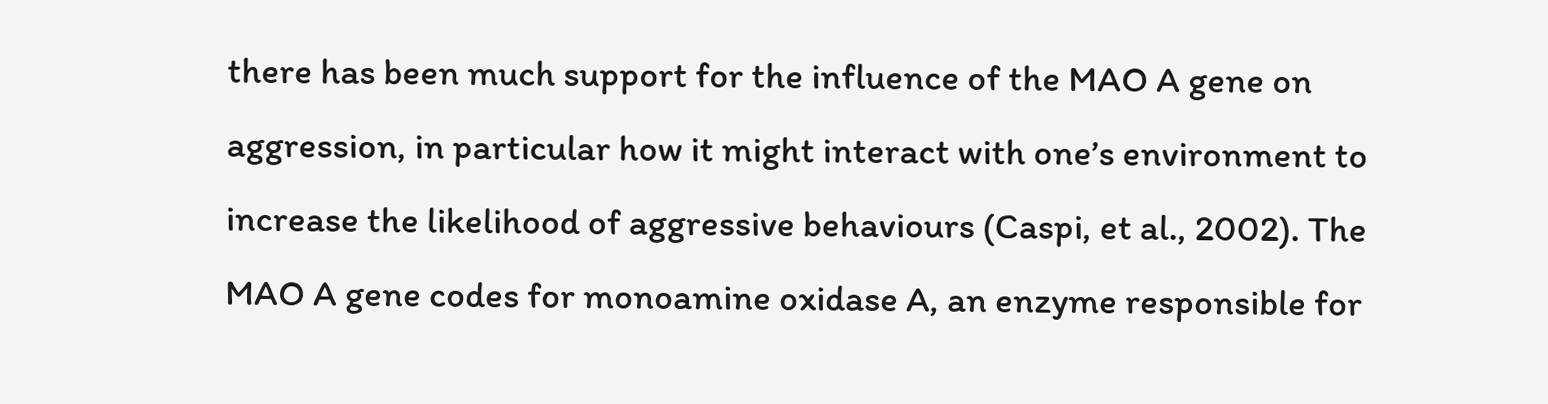there has been much support for the influence of the MAO A gene on aggression, in particular how it might interact with one’s environment to increase the likelihood of aggressive behaviours (Caspi, et al., 2002). The MAO A gene codes for monoamine oxidase A, an enzyme responsible for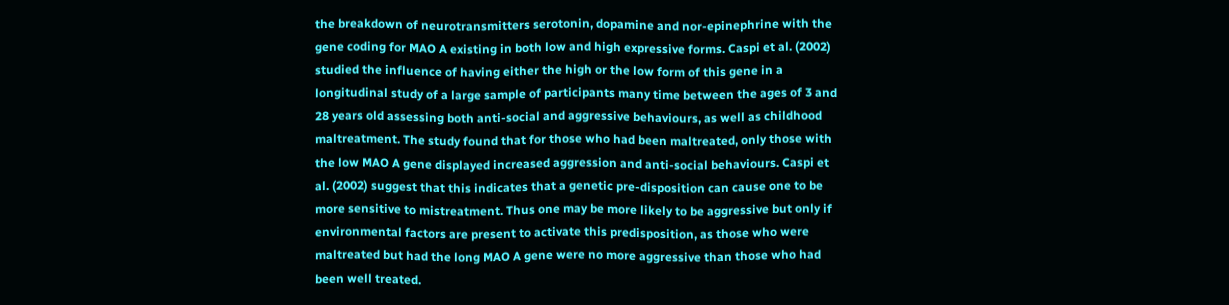the breakdown of neurotransmitters serotonin, dopamine and nor-epinephrine with the gene coding for MAO A existing in both low and high expressive forms. Caspi et al. (2002) studied the influence of having either the high or the low form of this gene in a longitudinal study of a large sample of participants many time between the ages of 3 and 28 years old assessing both anti-social and aggressive behaviours, as well as childhood maltreatment. The study found that for those who had been maltreated, only those with the low MAO A gene displayed increased aggression and anti-social behaviours. Caspi et al. (2002) suggest that this indicates that a genetic pre-disposition can cause one to be more sensitive to mistreatment. Thus one may be more likely to be aggressive but only if environmental factors are present to activate this predisposition, as those who were maltreated but had the long MAO A gene were no more aggressive than those who had been well treated.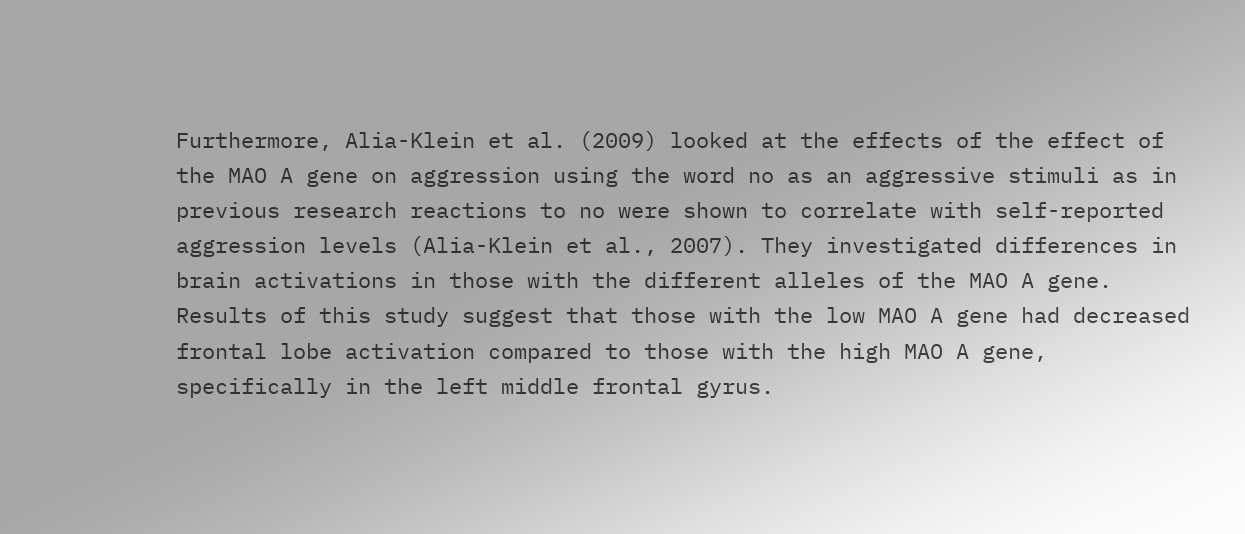Furthermore, Alia-Klein et al. (2009) looked at the effects of the effect of the MAO A gene on aggression using the word no as an aggressive stimuli as in previous research reactions to no were shown to correlate with self-reported aggression levels (Alia-Klein et al., 2007). They investigated differences in brain activations in those with the different alleles of the MAO A gene. Results of this study suggest that those with the low MAO A gene had decreased frontal lobe activation compared to those with the high MAO A gene, specifically in the left middle frontal gyrus.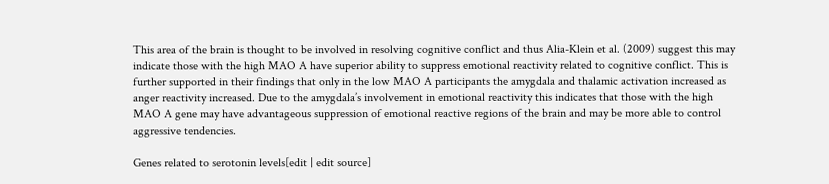This area of the brain is thought to be involved in resolving cognitive conflict and thus Alia-Klein et al. (2009) suggest this may indicate those with the high MAO A have superior ability to suppress emotional reactivity related to cognitive conflict. This is further supported in their findings that only in the low MAO A participants the amygdala and thalamic activation increased as anger reactivity increased. Due to the amygdala’s involvement in emotional reactivity this indicates that those with the high MAO A gene may have advantageous suppression of emotional reactive regions of the brain and may be more able to control aggressive tendencies.

Genes related to serotonin levels[edit | edit source]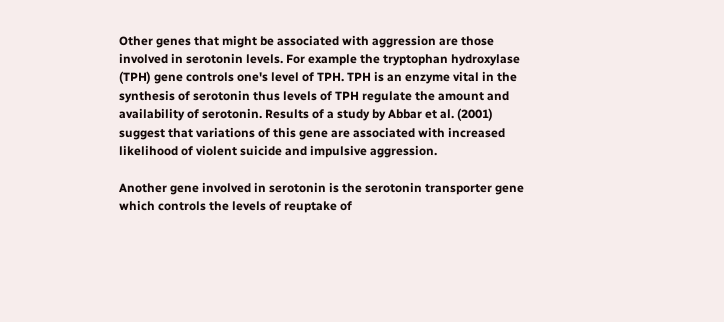Other genes that might be associated with aggression are those involved in serotonin levels. For example the tryptophan hydroxylase (TPH) gene controls one's level of TPH. TPH is an enzyme vital in the synthesis of serotonin thus levels of TPH regulate the amount and availability of serotonin. Results of a study by Abbar et al. (2001) suggest that variations of this gene are associated with increased likelihood of violent suicide and impulsive aggression.

Another gene involved in serotonin is the serotonin transporter gene which controls the levels of reuptake of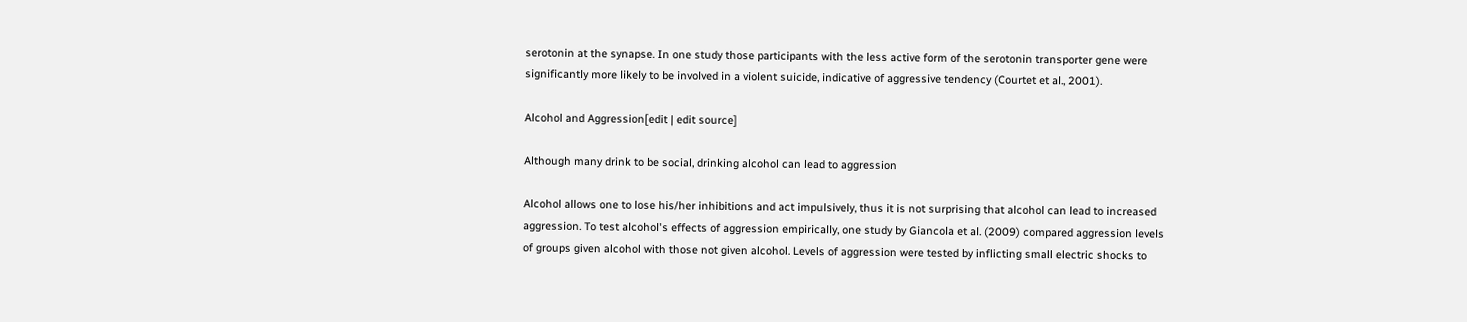serotonin at the synapse. In one study those participants with the less active form of the serotonin transporter gene were significantly more likely to be involved in a violent suicide, indicative of aggressive tendency (Courtet et al., 2001).

Alcohol and Aggression[edit | edit source]

Although many drink to be social, drinking alcohol can lead to aggression

Alcohol allows one to lose his/her inhibitions and act impulsively, thus it is not surprising that alcohol can lead to increased aggression. To test alcohol's effects of aggression empirically, one study by Giancola et al. (2009) compared aggression levels of groups given alcohol with those not given alcohol. Levels of aggression were tested by inflicting small electric shocks to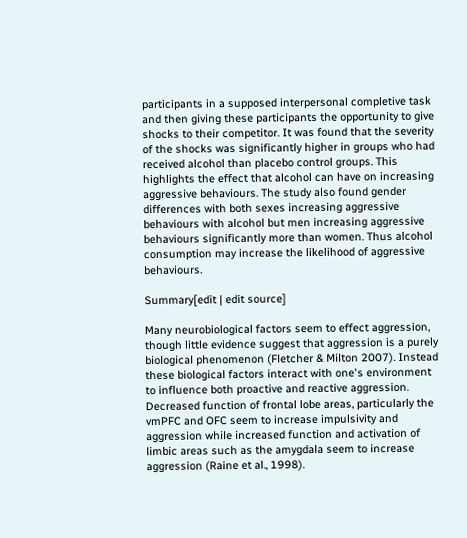participants in a supposed interpersonal completive task and then giving these participants the opportunity to give shocks to their competitor. It was found that the severity of the shocks was significantly higher in groups who had received alcohol than placebo control groups. This highlights the effect that alcohol can have on increasing aggressive behaviours. The study also found gender differences with both sexes increasing aggressive behaviours with alcohol but men increasing aggressive behaviours significantly more than women. Thus alcohol consumption may increase the likelihood of aggressive behaviours.

Summary[edit | edit source]

Many neurobiological factors seem to effect aggression, though little evidence suggest that aggression is a purely biological phenomenon (Fletcher & Milton 2007). Instead these biological factors interact with one's environment to influence both proactive and reactive aggression. Decreased function of frontal lobe areas, particularly the vmPFC and OFC seem to increase impulsivity and aggression while increased function and activation of limbic areas such as the amygdala seem to increase aggression (Raine et al., 1998).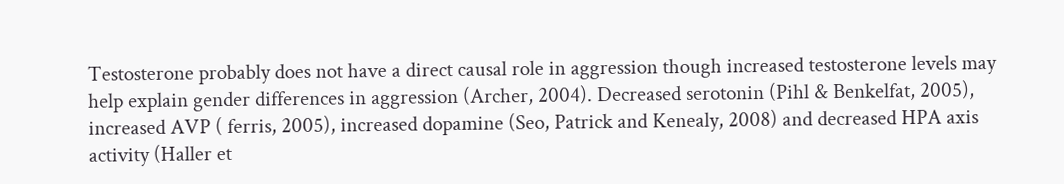Testosterone probably does not have a direct causal role in aggression though increased testosterone levels may help explain gender differences in aggression (Archer, 2004). Decreased serotonin (Pihl & Benkelfat, 2005), increased AVP ( ferris, 2005), increased dopamine (Seo, Patrick and Kenealy, 2008) and decreased HPA axis activity (Haller et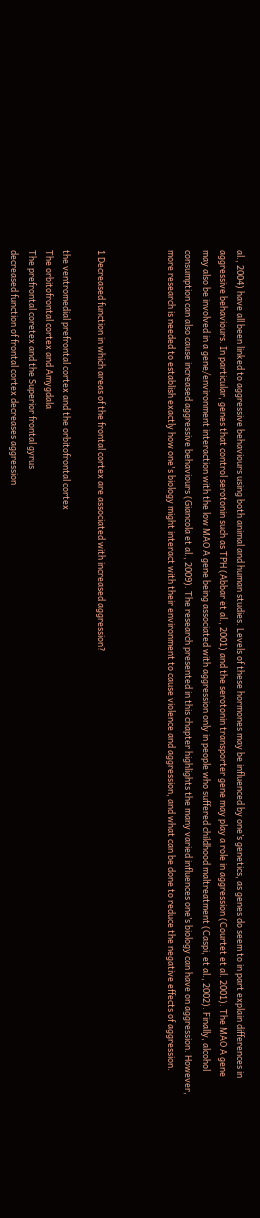al., 2004) have all been linked to aggressive behaviours using both animal and human studies. Levels of these hormones may be influenced by one’s genetics, as genes do seem to in part explain differences in aggressive behaviours. In particular, genes that control serotonin such as TPH (Abbar et al., 2001) and the serotonin transporter gene may play a role in aggression (Courtet et al. 2001). The MAO A gene may also be involved in a gene/environment interaction with the low MAO A gene being associated with aggression only in people who suffered childhood maltreatment (Caspi, et al., 2002). Finally, alcohol consumption can also cause increased aggressive behaviours (Giancola et al., 2009). The research presented in this chapter highlights the many varied influences one’s biology can have on aggression. However, more research is needed to establish exactly how one's biology might interact with their environment to cause violence and aggression, and what can be done to reduce the negative effects of aggression.



1 Decreased function in which areas of the frontal cortex are associated with increased aggression?

the ventromedial prefrontal cortex and the orbitofrontal cortex
The orbitofrontal cortex and Amygdala
The prefrontal coretex and the Superior frontal gyrus
decreased function of frontal cortex decreases aggression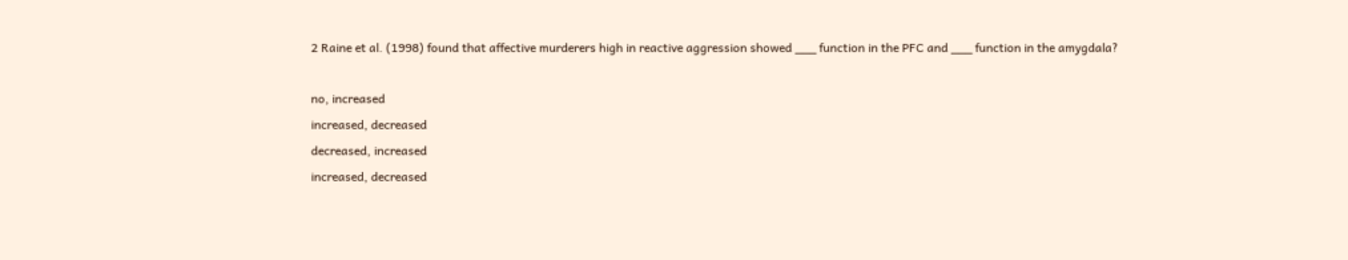2 Raine et al. (1998) found that affective murderers high in reactive aggression showed ___ function in the PFC and ___ function in the amygdala?

no, increased
increased, decreased
decreased, increased
increased, decreased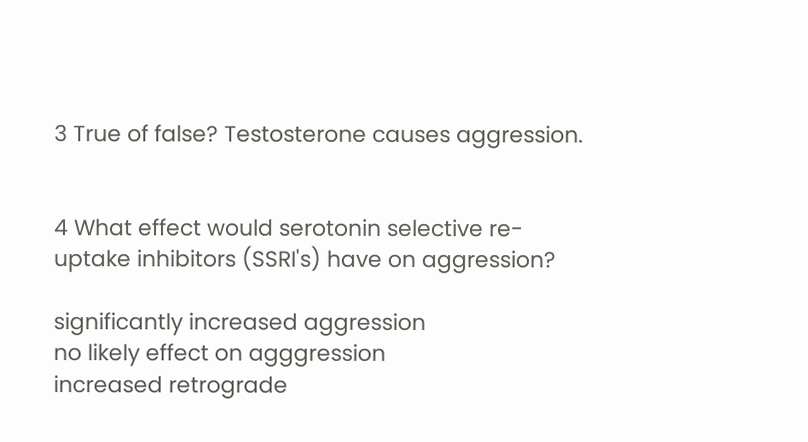3 True of false? Testosterone causes aggression.


4 What effect would serotonin selective re-uptake inhibitors (SSRI's) have on aggression?

significantly increased aggression
no likely effect on agggression
increased retrograde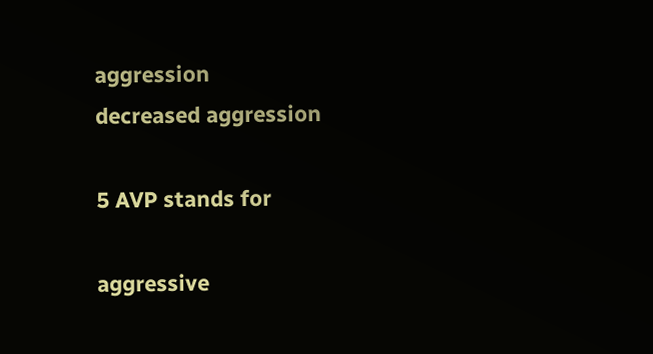aggression
decreased aggression

5 AVP stands for

aggressive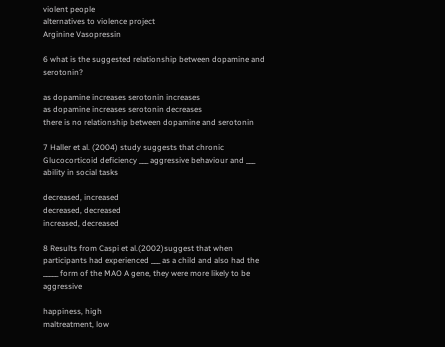violent people
alternatives to violence project
Arginine Vasopressin

6 what is the suggested relationship between dopamine and serotonin?

as dopamine increases serotonin increases
as dopamine increases serotonin decreases
there is no relationship between dopamine and serotonin

7 Haller et al. (2004) study suggests that chronic Glucocorticoid deficiency ___ aggressive behaviour and ___ ability in social tasks

decreased, increased
decreased, decreased
increased, decreased

8 Results from Caspi et al.(2002)suggest that when participants had experienced ___ as a child and also had the _____ form of the MAO A gene, they were more likely to be aggressive

happiness, high
maltreatment, low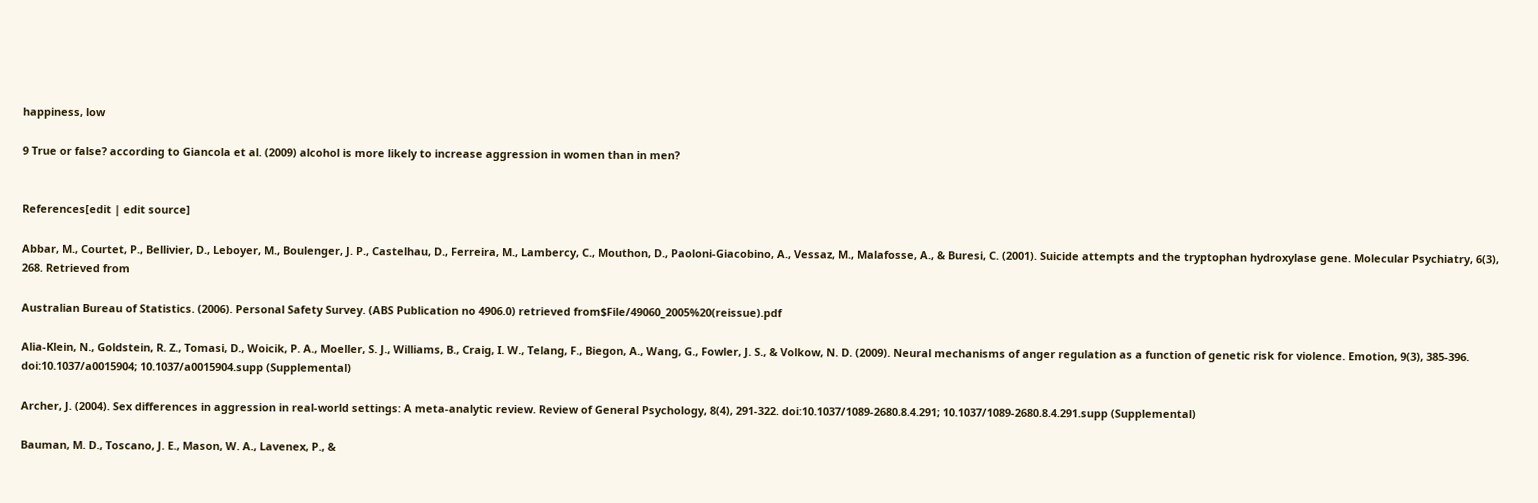happiness, low

9 True or false? according to Giancola et al. (2009) alcohol is more likely to increase aggression in women than in men?


References[edit | edit source]

Abbar, M., Courtet, P., Bellivier, D., Leboyer, M., Boulenger, J. P., Castelhau, D., Ferreira, M., Lambercy, C., Mouthon, D., Paoloni-Giacobino, A., Vessaz, M., Malafosse, A., & Buresi, C. (2001). Suicide attempts and the tryptophan hydroxylase gene. Molecular Psychiatry, 6(3), 268. Retrieved from

Australian Bureau of Statistics. (2006). Personal Safety Survey. (ABS Publication no 4906.0) retrieved from$File/49060_2005%20(reissue).pdf

Alia-Klein, N., Goldstein, R. Z., Tomasi, D., Woicik, P. A., Moeller, S. J., Williams, B., Craig, I. W., Telang, F., Biegon, A., Wang, G., Fowler, J. S., & Volkow, N. D. (2009). Neural mechanisms of anger regulation as a function of genetic risk for violence. Emotion, 9(3), 385-396. doi:10.1037/a0015904; 10.1037/a0015904.supp (Supplemental)

Archer, J. (2004). Sex differences in aggression in real-world settings: A meta-analytic review. Review of General Psychology, 8(4), 291-322. doi:10.1037/1089-2680.8.4.291; 10.1037/1089-2680.8.4.291.supp (Supplemental)

Bauman, M. D., Toscano, J. E., Mason, W. A., Lavenex, P., &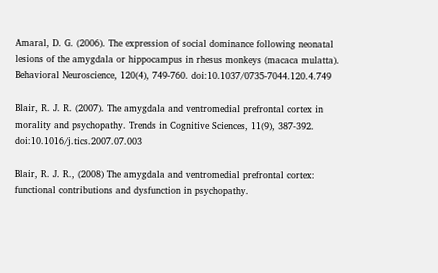Amaral, D. G. (2006). The expression of social dominance following neonatal lesions of the amygdala or hippocampus in rhesus monkeys (macaca mulatta). Behavioral Neuroscience, 120(4), 749-760. doi:10.1037/0735-7044.120.4.749

Blair, R. J. R. (2007). The amygdala and ventromedial prefrontal cortex in morality and psychopathy. Trends in Cognitive Sciences, 11(9), 387-392. doi:10.1016/j.tics.2007.07.003

Blair, R. J. R., (2008) The amygdala and ventromedial prefrontal cortex: functional contributions and dysfunction in psychopathy.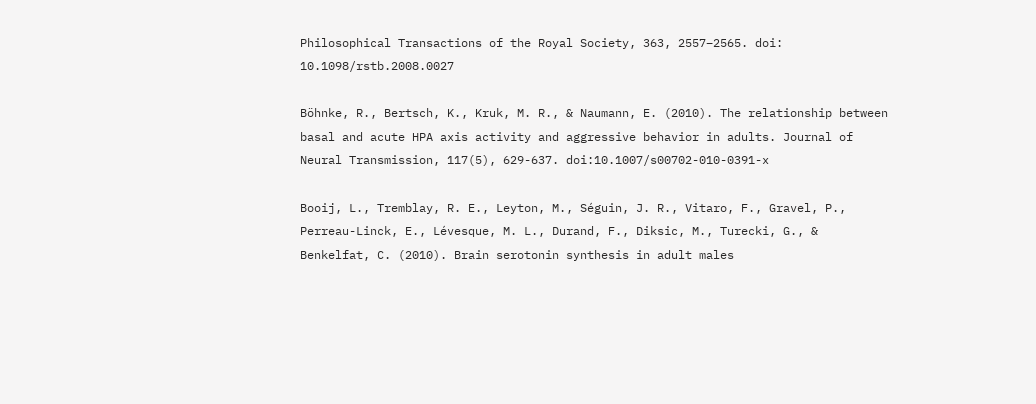Philosophical Transactions of the Royal Society, 363, 2557–2565. doi: 10.1098/rstb.2008.0027

Böhnke, R., Bertsch, K., Kruk, M. R., & Naumann, E. (2010). The relationship between basal and acute HPA axis activity and aggressive behavior in adults. Journal of Neural Transmission, 117(5), 629-637. doi:10.1007/s00702-010-0391-x

Booij, L., Tremblay, R. E., Leyton, M., Séguin, J. R., Vitaro, F., Gravel, P., Perreau-Linck, E., Lévesque, M. L., Durand, F., Diksic, M., Turecki, G., & Benkelfat, C. (2010). Brain serotonin synthesis in adult males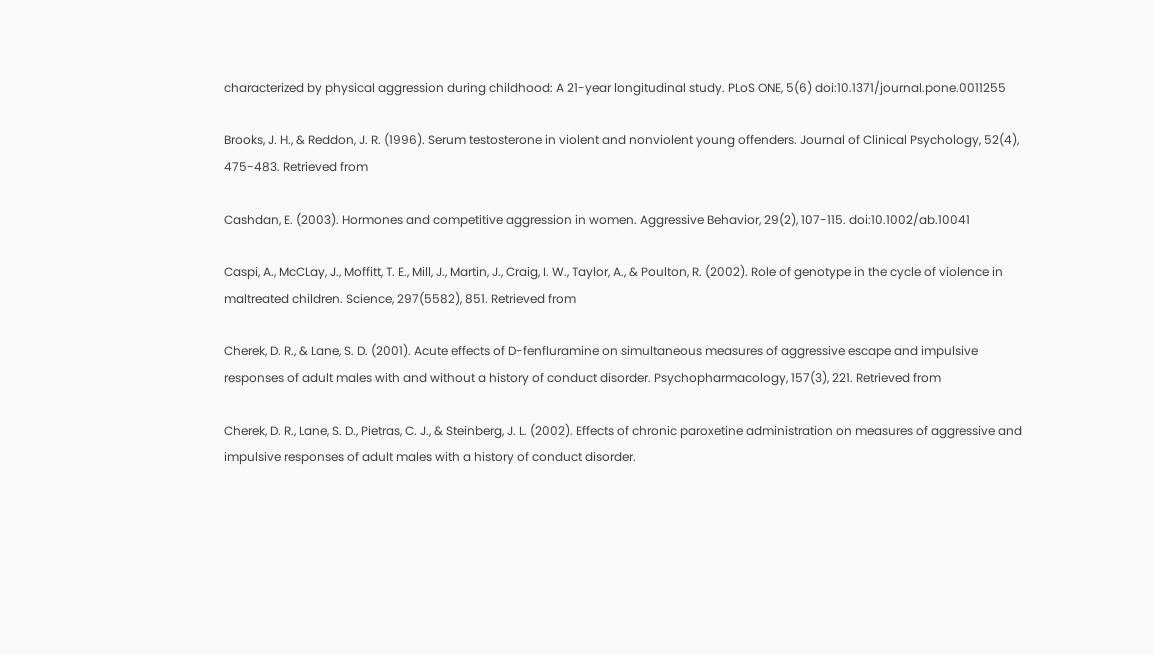characterized by physical aggression during childhood: A 21-year longitudinal study. PLoS ONE, 5(6) doi:10.1371/journal.pone.0011255

Brooks, J. H., & Reddon, J. R. (1996). Serum testosterone in violent and nonviolent young offenders. Journal of Clinical Psychology, 52(4), 475-483. Retrieved from

Cashdan, E. (2003). Hormones and competitive aggression in women. Aggressive Behavior, 29(2), 107-115. doi:10.1002/ab.10041

Caspi, A., McCLay, J., Moffitt, T. E., Mill, J., Martin, J., Craig, I. W., Taylor, A., & Poulton, R. (2002). Role of genotype in the cycle of violence in maltreated children. Science, 297(5582), 851. Retrieved from

Cherek, D. R., & Lane, S. D. (2001). Acute effects of D-fenfluramine on simultaneous measures of aggressive escape and impulsive responses of adult males with and without a history of conduct disorder. Psychopharmacology, 157(3), 221. Retrieved from

Cherek, D. R., Lane, S. D., Pietras, C. J., & Steinberg, J. L. (2002). Effects of chronic paroxetine administration on measures of aggressive and impulsive responses of adult males with a history of conduct disorder.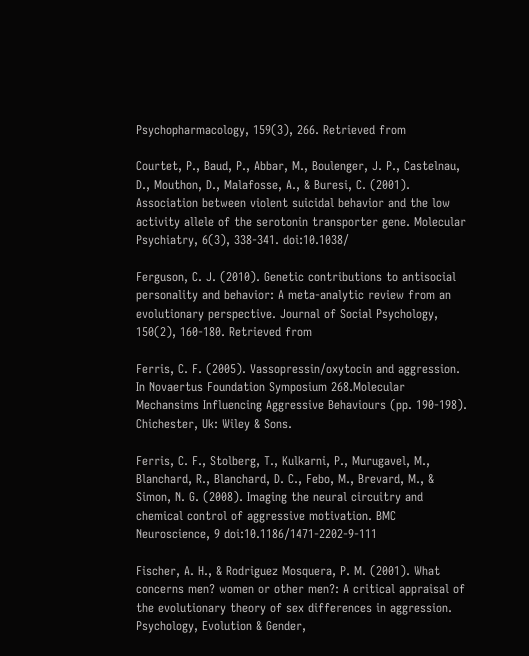Psychopharmacology, 159(3), 266. Retrieved from

Courtet, P., Baud, P., Abbar, M., Boulenger, J. P., Castelnau, D., Mouthon, D., Malafosse, A., & Buresi, C. (2001). Association between violent suicidal behavior and the low activity allele of the serotonin transporter gene. Molecular Psychiatry, 6(3), 338-341. doi:10.1038/

Ferguson, C. J. (2010). Genetic contributions to antisocial personality and behavior: A meta-analytic review from an evolutionary perspective. Journal of Social Psychology, 150(2), 160-180. Retrieved from

Ferris, C. F. (2005). Vassopressin/oxytocin and aggression. In Novaertus Foundation Symposium 268.Molecular Mechansims Influencing Aggressive Behaviours (pp. 190-198). Chichester, Uk: Wiley & Sons.

Ferris, C. F., Stolberg, T., Kulkarni, P., Murugavel, M., Blanchard, R., Blanchard, D. C., Febo, M., Brevard, M., & Simon, N. G. (2008). Imaging the neural circuitry and chemical control of aggressive motivation. BMC Neuroscience, 9 doi:10.1186/1471-2202-9-111

Fischer, A. H., & Rodriguez Mosquera, P. M. (2001). What concerns men? women or other men?: A critical appraisal of the evolutionary theory of sex differences in aggression. Psychology, Evolution & Gender,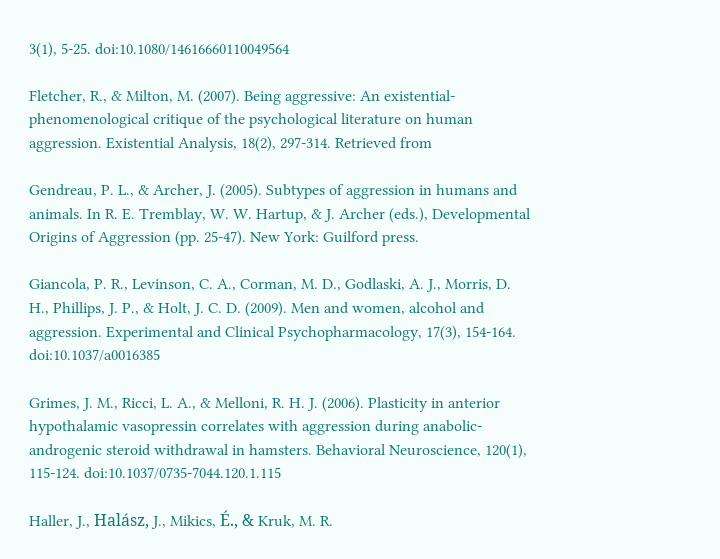3(1), 5-25. doi:10.1080/14616660110049564

Fletcher, R., & Milton, M. (2007). Being aggressive: An existential-phenomenological critique of the psychological literature on human aggression. Existential Analysis, 18(2), 297-314. Retrieved from

Gendreau, P. L., & Archer, J. (2005). Subtypes of aggression in humans and animals. In R. E. Tremblay, W. W. Hartup, & J. Archer (eds.), Developmental Origins of Aggression (pp. 25-47). New York: Guilford press.

Giancola, P. R., Levinson, C. A., Corman, M. D., Godlaski, A. J., Morris, D. H., Phillips, J. P., & Holt, J. C. D. (2009). Men and women, alcohol and aggression. Experimental and Clinical Psychopharmacology, 17(3), 154-164. doi:10.1037/a0016385

Grimes, J. M., Ricci, L. A., & Melloni, R. H. J. (2006). Plasticity in anterior hypothalamic vasopressin correlates with aggression during anabolic-androgenic steroid withdrawal in hamsters. Behavioral Neuroscience, 120(1), 115-124. doi:10.1037/0735-7044.120.1.115

Haller, J., Halász, J., Mikics, É., & Kruk, M. R.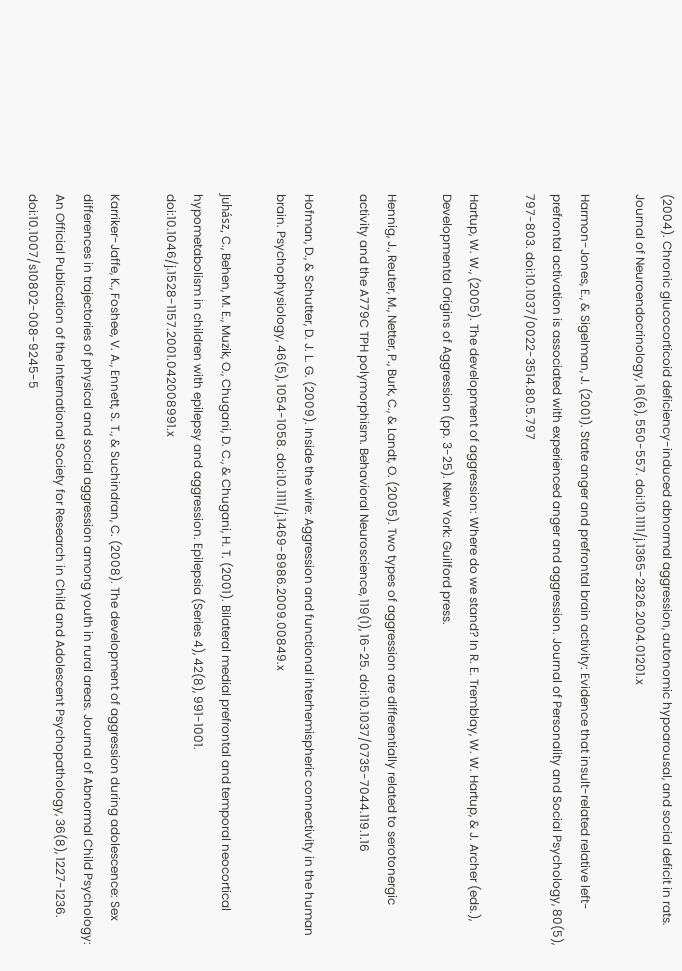(2004). Chronic glucocorticoid deficiency-induced abnormal aggression, autonomic hypoarousal, and social deficit in rats. Journal of Neuroendocrinology, 16(6), 550-557. doi:10.1111/j.1365-2826.2004.01201.x

Harmon-Jones, E., & Sigelman, J. (2001). State anger and prefrontal brain activity: Evidence that insult-related relative left-prefrontal activation is associated with experienced anger and aggression. Journal of Personality and Social Psychology, 80(5), 797-803. doi:10.1037/0022-3514.80.5.797

Hartup, W. W., (2005). The development of aggression: Where do we stand? In R. E. Tremblay, W. W. Hartup, & J. Archer (eds.), Developmental Origins of Aggression (pp. 3-25). New York: Guilford press.

Hennig, J., Reuter, M., Netter, P., Burk, C., & Landt, O. (2005). Two types of aggression are differentially related to serotonergic activity and the A779C TPH polymorphism. Behavioral Neuroscience, 119(1), 16-25. doi:10.1037/0735-7044.119.1.16

Hofman, D., & Schutter, D. J. L. G. (2009). Inside the wire: Aggression and functional interhemispheric connectivity in the human brain. Psychophysiology, 46(5), 1054-1058. doi:10.1111/j.1469-8986.2009.00849.x

Juhász, C., Behen, M. E., Muzik, O., Chugani, D. C., & Chugani, H. T. (2001). Bilateral medial prefrontal and temporal neocortical hypometabolism in children with epilepsy and aggression. Epilepsia (Series 4), 42(8), 991-1001. doi:10.1046/j.1528-1157.2001.042008991.x

Karriker-Jaffe, K., Foshee, V. A., Ennett, S. T., & Suchindran, C. (2008). The development of aggression during adolescence: Sex differences in trajectories of physical and social aggression among youth in rural areas. Journal of Abnormal Child Psychology: An Official Publication of the International Society for Research in Child and Adolescent Psychopathology, 36(8), 1227-1236. doi:10.1007/s10802-008-9245-5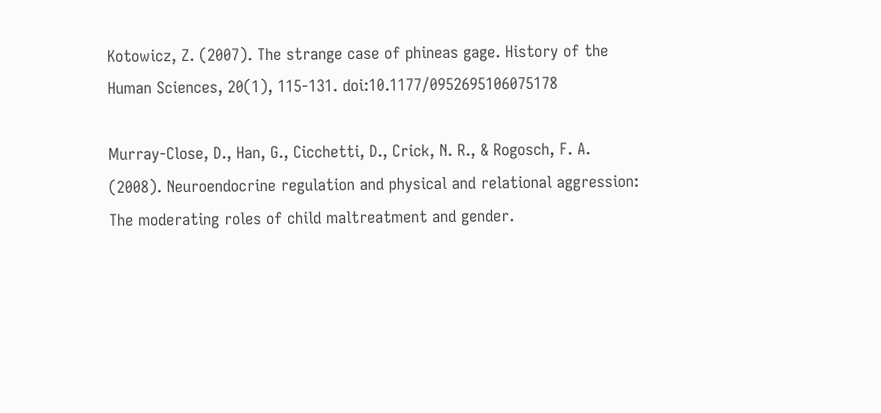Kotowicz, Z. (2007). The strange case of phineas gage. History of the Human Sciences, 20(1), 115-131. doi:10.1177/0952695106075178

Murray-Close, D., Han, G., Cicchetti, D., Crick, N. R., & Rogosch, F. A. (2008). Neuroendocrine regulation and physical and relational aggression: The moderating roles of child maltreatment and gender.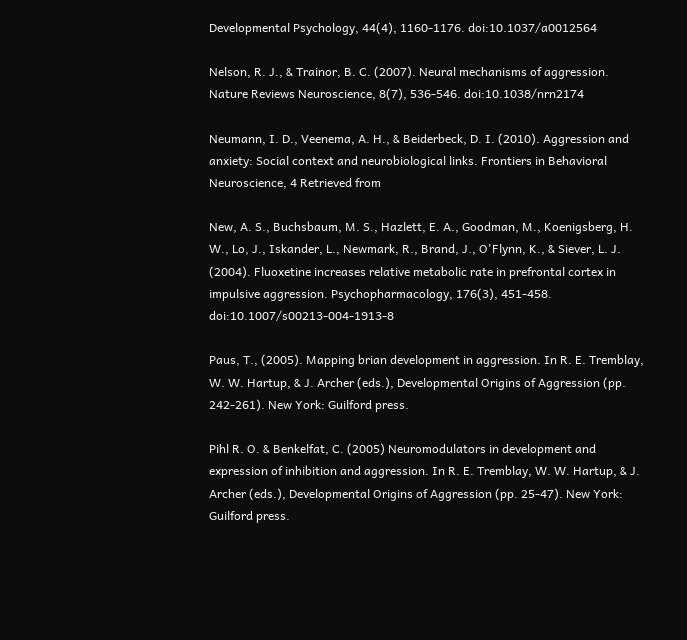Developmental Psychology, 44(4), 1160-1176. doi:10.1037/a0012564

Nelson, R. J., & Trainor, B. C. (2007). Neural mechanisms of aggression. Nature Reviews Neuroscience, 8(7), 536-546. doi:10.1038/nrn2174

Neumann, I. D., Veenema, A. H., & Beiderbeck, D. I. (2010). Aggression and anxiety: Social context and neurobiological links. Frontiers in Behavioral Neuroscience, 4 Retrieved from

New, A. S., Buchsbaum, M. S., Hazlett, E. A., Goodman, M., Koenigsberg, H. W., Lo, J., Iskander, L., Newmark, R., Brand, J., O'Flynn, K., & Siever, L. J. (2004). Fluoxetine increases relative metabolic rate in prefrontal cortex in impulsive aggression. Psychopharmacology, 176(3), 451-458. doi:10.1007/s00213-004-1913-8

Paus, T., (2005). Mapping brian development in aggression. In R. E. Tremblay, W. W. Hartup, & J. Archer (eds.), Developmental Origins of Aggression (pp. 242-261). New York: Guilford press.

Pihl R. O. & Benkelfat, C. (2005) Neuromodulators in development and expression of inhibition and aggression. In R. E. Tremblay, W. W. Hartup, & J. Archer (eds.), Developmental Origins of Aggression (pp. 25-47). New York: Guilford press.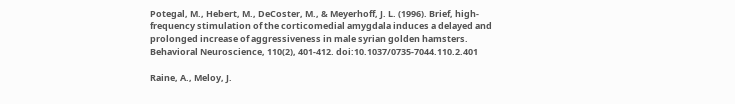Potegal, M., Hebert, M., DeCoster, M., & Meyerhoff, J. L. (1996). Brief, high-frequency stimulation of the corticomedial amygdala induces a delayed and prolonged increase of aggressiveness in male syrian golden hamsters. Behavioral Neuroscience, 110(2), 401-412. doi:10.1037/0735-7044.110.2.401

Raine, A., Meloy, J.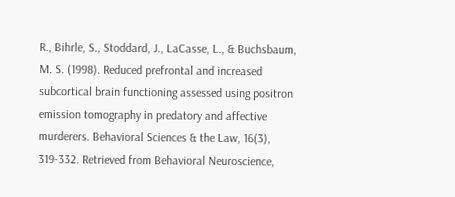R., Bihrle, S., Stoddard, J., LaCasse, L., & Buchsbaum, M. S. (1998). Reduced prefrontal and increased subcortical brain functioning assessed using positron emission tomography in predatory and affective murderers. Behavioral Sciences & the Law, 16(3), 319-332. Retrieved from Behavioral Neuroscience,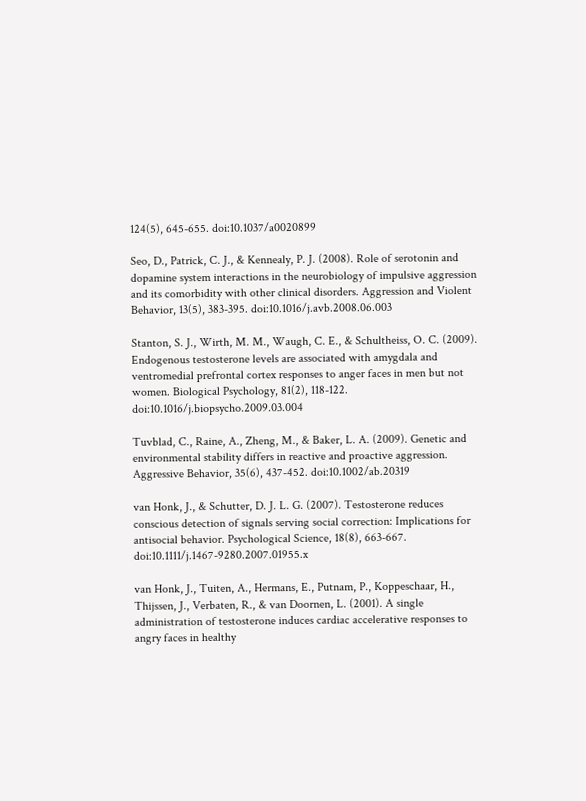124(5), 645-655. doi:10.1037/a0020899

Seo, D., Patrick, C. J., & Kennealy, P. J. (2008). Role of serotonin and dopamine system interactions in the neurobiology of impulsive aggression and its comorbidity with other clinical disorders. Aggression and Violent Behavior, 13(5), 383-395. doi:10.1016/j.avb.2008.06.003

Stanton, S. J., Wirth, M. M., Waugh, C. E., & Schultheiss, O. C. (2009). Endogenous testosterone levels are associated with amygdala and ventromedial prefrontal cortex responses to anger faces in men but not women. Biological Psychology, 81(2), 118-122. doi:10.1016/j.biopsycho.2009.03.004

Tuvblad, C., Raine, A., Zheng, M., & Baker, L. A. (2009). Genetic and environmental stability differs in reactive and proactive aggression. Aggressive Behavior, 35(6), 437-452. doi:10.1002/ab.20319

van Honk, J., & Schutter, D. J. L. G. (2007). Testosterone reduces conscious detection of signals serving social correction: Implications for antisocial behavior. Psychological Science, 18(8), 663-667. doi:10.1111/j.1467-9280.2007.01955.x

van Honk, J., Tuiten, A., Hermans, E., Putnam, P., Koppeschaar, H., Thijssen, J., Verbaten, R., & van Doornen, L. (2001). A single administration of testosterone induces cardiac accelerative responses to angry faces in healthy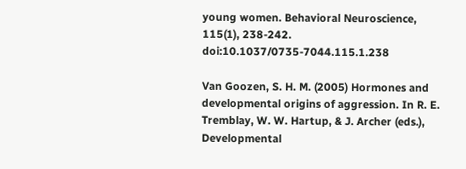young women. Behavioral Neuroscience, 115(1), 238-242. doi:10.1037/0735-7044.115.1.238

Van Goozen, S. H. M. (2005) Hormones and developmental origins of aggression. In R. E. Tremblay, W. W. Hartup, & J. Archer (eds.), Developmental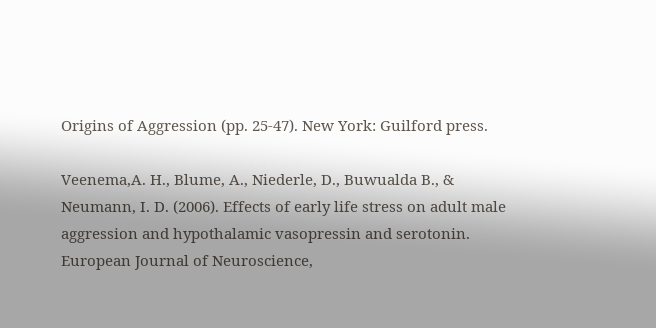Origins of Aggression (pp. 25-47). New York: Guilford press.

Veenema,A. H., Blume, A., Niederle, D., Buwualda B., & Neumann, I. D. (2006). Effects of early life stress on adult male aggression and hypothalamic vasopressin and serotonin. European Journal of Neuroscience,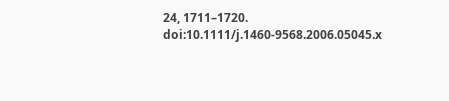24, 1711–1720. doi:10.1111/j.1460-9568.2006.05045.x